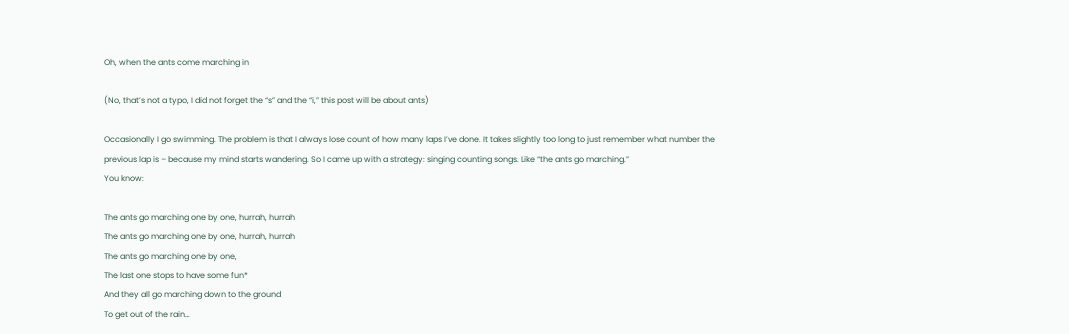Oh, when the ants come marching in

(No, that’s not a typo, I did not forget the “s” and the “i,” this post will be about ants)

Occasionally I go swimming. The problem is that I always lose count of how many laps I’ve done. It takes slightly too long to just remember what number the previous lap is – because my mind starts wandering. So I came up with a strategy: singing counting songs. Like “the ants go marching.”
You know:

The ants go marching one by one, hurrah, hurrah
The ants go marching one by one, hurrah, hurrah
The ants go marching one by one,
The last one stops to have some fun*
And they all go marching down to the ground
To get out of the rain…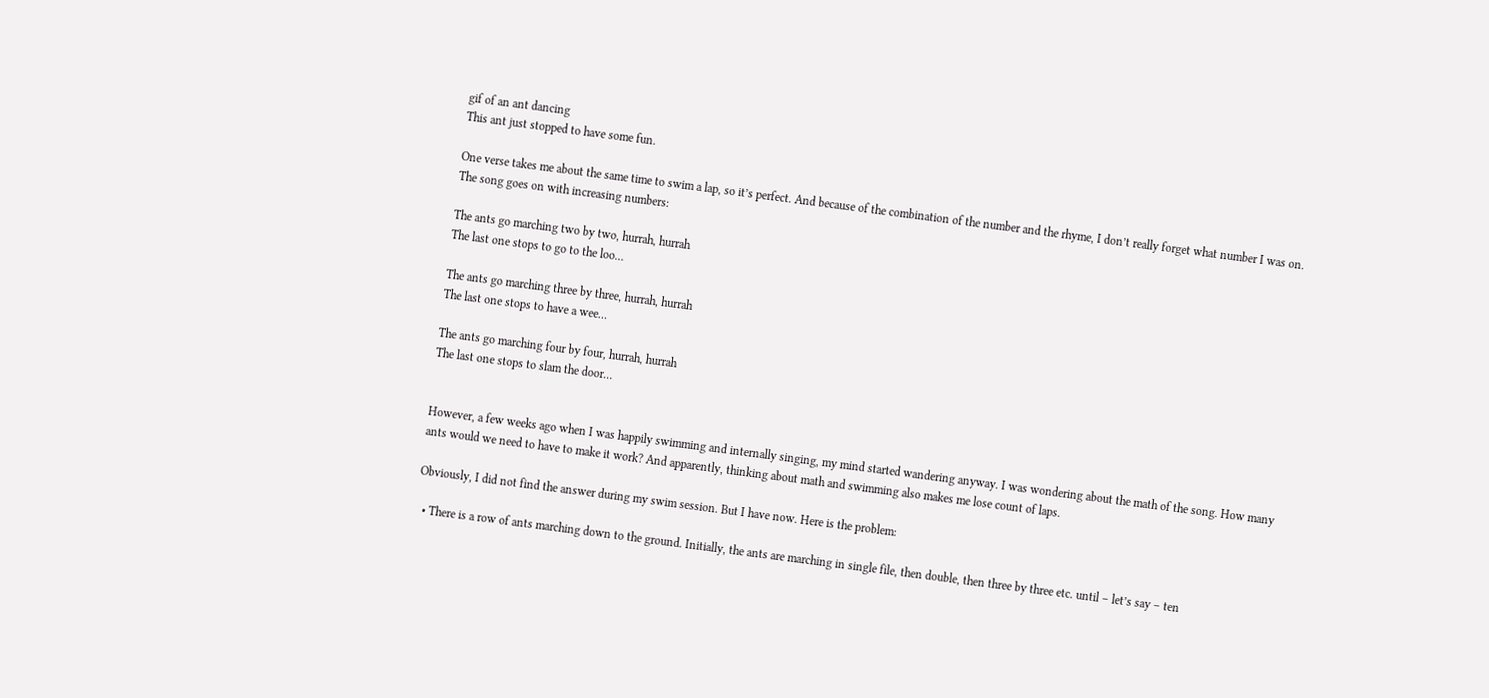gif of an ant dancing
This ant just stopped to have some fun.

One verse takes me about the same time to swim a lap, so it’s perfect. And because of the combination of the number and the rhyme, I don’t really forget what number I was on.
The song goes on with increasing numbers:

The ants go marching two by two, hurrah, hurrah
The last one stops to go to the loo…

The ants go marching three by three, hurrah, hurrah
The last one stops to have a wee…

The ants go marching four by four, hurrah, hurrah
The last one stops to slam the door…


However, a few weeks ago when I was happily swimming and internally singing, my mind started wandering anyway. I was wondering about the math of the song. How many ants would we need to have to make it work? And apparently, thinking about math and swimming also makes me lose count of laps.

Obviously, I did not find the answer during my swim session. But I have now. Here is the problem:

  • There is a row of ants marching down to the ground. Initially, the ants are marching in single file, then double, then three by three etc. until – let’s say – ten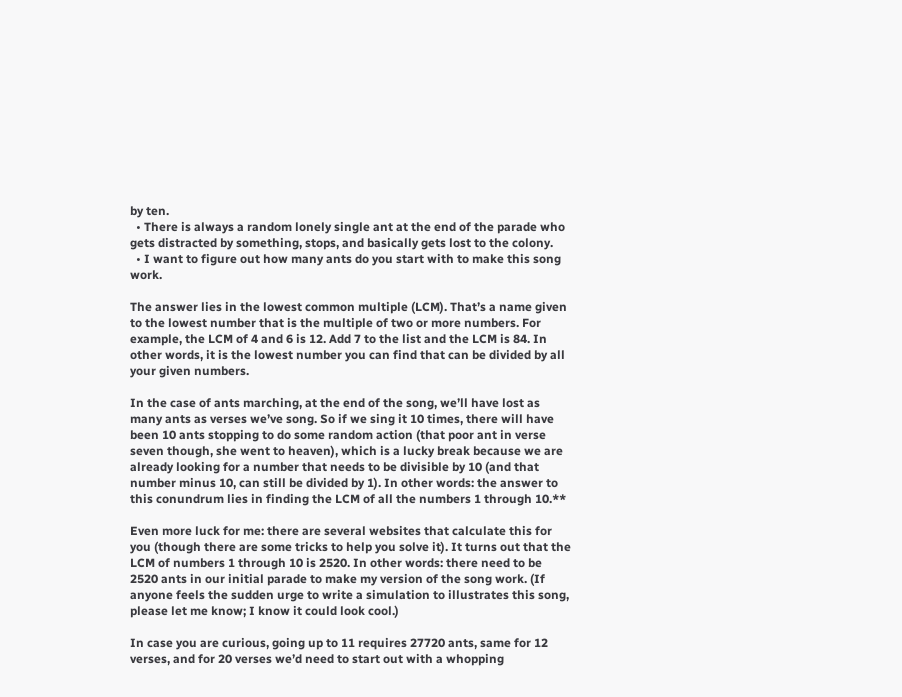by ten.
  • There is always a random lonely single ant at the end of the parade who gets distracted by something, stops, and basically gets lost to the colony.
  • I want to figure out how many ants do you start with to make this song work.

The answer lies in the lowest common multiple (LCM). That’s a name given to the lowest number that is the multiple of two or more numbers. For example, the LCM of 4 and 6 is 12. Add 7 to the list and the LCM is 84. In other words, it is the lowest number you can find that can be divided by all your given numbers.

In the case of ants marching, at the end of the song, we’ll have lost as many ants as verses we’ve song. So if we sing it 10 times, there will have been 10 ants stopping to do some random action (that poor ant in verse seven though, she went to heaven), which is a lucky break because we are already looking for a number that needs to be divisible by 10 (and that number minus 10, can still be divided by 1). In other words: the answer to this conundrum lies in finding the LCM of all the numbers 1 through 10.**

Even more luck for me: there are several websites that calculate this for you (though there are some tricks to help you solve it). It turns out that the LCM of numbers 1 through 10 is 2520. In other words: there need to be 2520 ants in our initial parade to make my version of the song work. (If anyone feels the sudden urge to write a simulation to illustrates this song, please let me know; I know it could look cool.)

In case you are curious, going up to 11 requires 27720 ants, same for 12 verses, and for 20 verses we’d need to start out with a whopping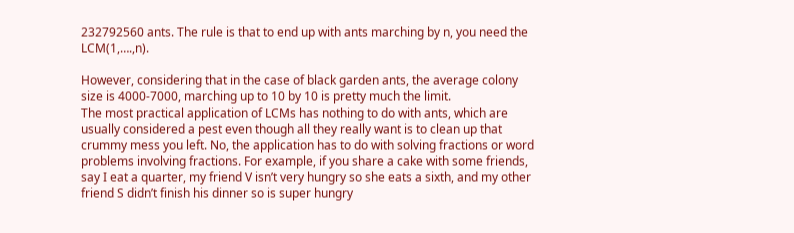232792560 ants. The rule is that to end up with ants marching by n, you need the LCM(1,….,n).

However, considering that in the case of black garden ants, the average colony size is 4000-7000, marching up to 10 by 10 is pretty much the limit.
The most practical application of LCMs has nothing to do with ants, which are usually considered a pest even though all they really want is to clean up that crummy mess you left. No, the application has to do with solving fractions or word problems involving fractions. For example, if you share a cake with some friends, say I eat a quarter, my friend V isn’t very hungry so she eats a sixth, and my other friend S didn’t finish his dinner so is super hungry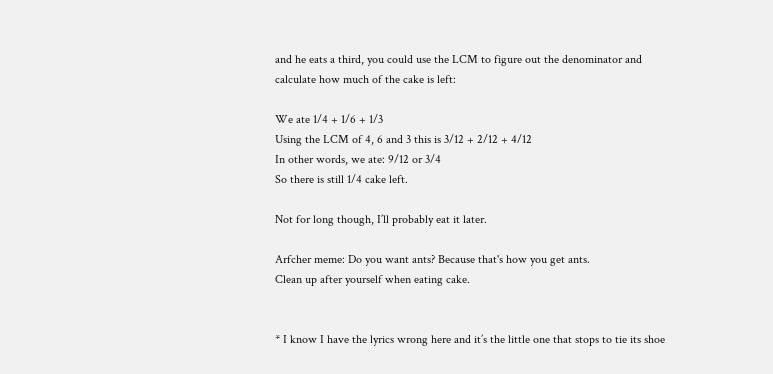and he eats a third, you could use the LCM to figure out the denominator and calculate how much of the cake is left:

We ate 1/4 + 1/6 + 1/3
Using the LCM of 4, 6 and 3 this is 3/12 + 2/12 + 4/12
In other words, we ate: 9/12 or 3/4
So there is still 1/4 cake left.

Not for long though, I’ll probably eat it later.

Arfcher meme: Do you want ants? Because that's how you get ants.
Clean up after yourself when eating cake.


* I know I have the lyrics wrong here and it’s the little one that stops to tie its shoe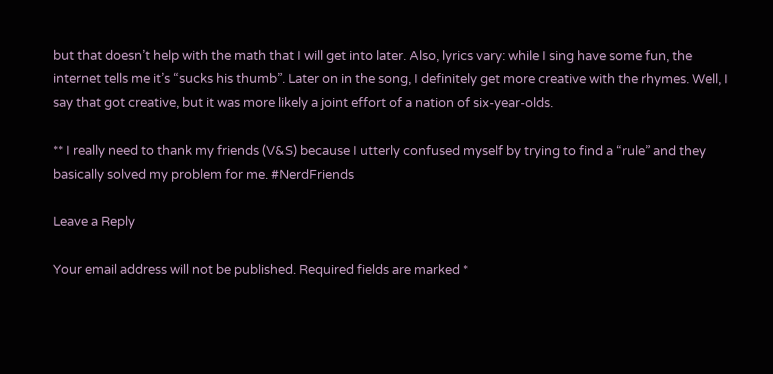but that doesn’t help with the math that I will get into later. Also, lyrics vary: while I sing have some fun, the internet tells me it’s “sucks his thumb”. Later on in the song, I definitely get more creative with the rhymes. Well, I say that got creative, but it was more likely a joint effort of a nation of six-year-olds.

** I really need to thank my friends (V&S) because I utterly confused myself by trying to find a “rule” and they basically solved my problem for me. #NerdFriends

Leave a Reply

Your email address will not be published. Required fields are marked *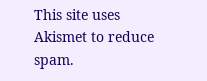This site uses Akismet to reduce spam.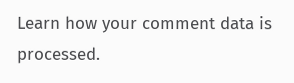Learn how your comment data is processed.